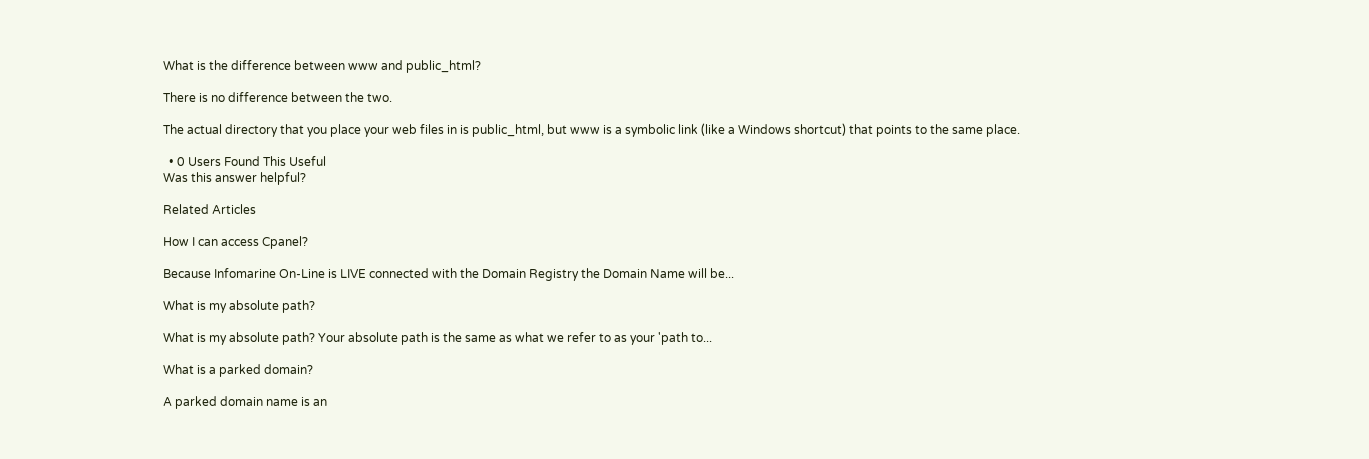What is the difference between www and public_html?

There is no difference between the two.

The actual directory that you place your web files in is public_html, but www is a symbolic link (like a Windows shortcut) that points to the same place.

  • 0 Users Found This Useful
Was this answer helpful?

Related Articles

How I can access Cpanel?

Because Infomarine On-Line is LIVE connected with the Domain Registry the Domain Name will be...

What is my absolute path?

What is my absolute path? Your absolute path is the same as what we refer to as your 'path to...

What is a parked domain?

A parked domain name is an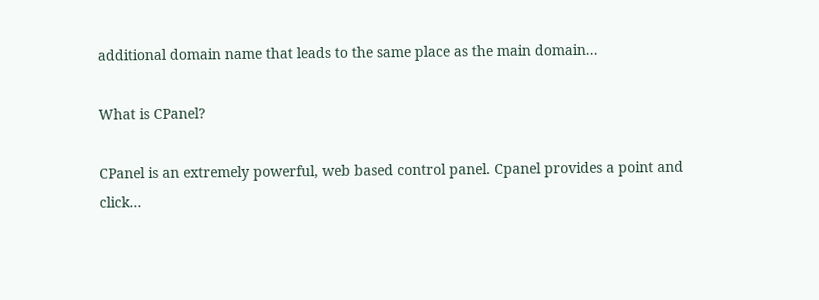additional domain name that leads to the same place as the main domain...

What is CPanel?

CPanel is an extremely powerful, web based control panel. Cpanel provides a point and click...